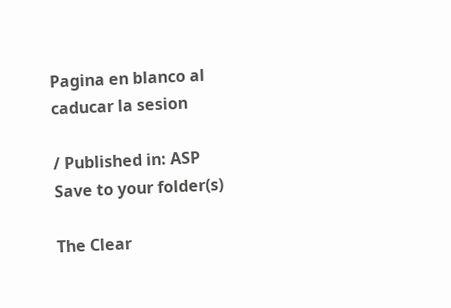Pagina en blanco al caducar la sesion

/ Published in: ASP
Save to your folder(s)

The Clear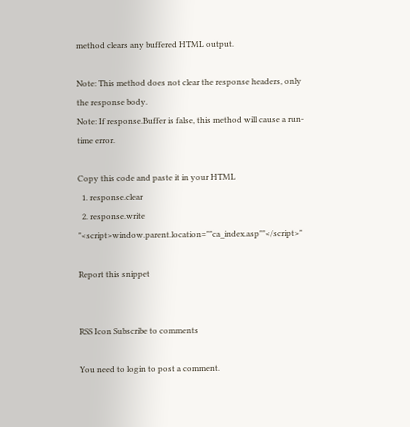method clears any buffered HTML output.

Note: This method does not clear the response headers, only the response body.
Note: If response.Buffer is false, this method will cause a run-time error.

Copy this code and paste it in your HTML
  1. response.clear
  2. response.write "<script>window.parent.location=""ca_index.asp""</script>"

Report this snippet


RSS Icon Subscribe to comments

You need to login to post a comment.